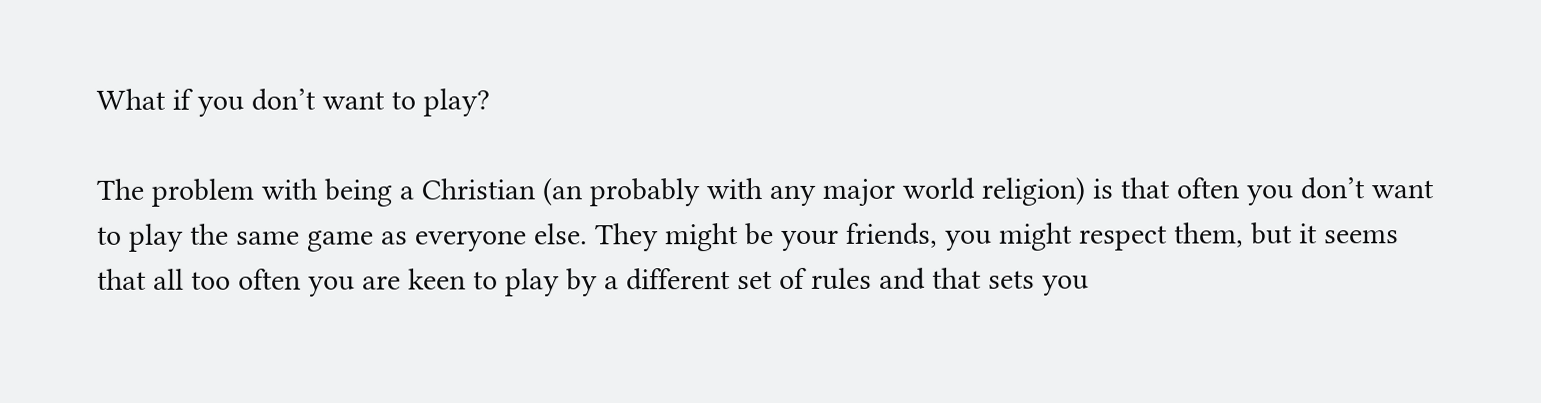What if you don’t want to play?

The problem with being a Christian (an probably with any major world religion) is that often you don’t want to play the same game as everyone else. They might be your friends, you might respect them, but it seems that all too often you are keen to play by a different set of rules and that sets you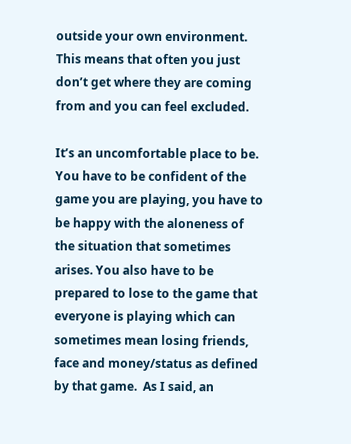outside your own environment. This means that often you just don’t get where they are coming from and you can feel excluded.

It’s an uncomfortable place to be. You have to be confident of the game you are playing, you have to be happy with the aloneness of the situation that sometimes arises. You also have to be prepared to lose to the game that everyone is playing which can sometimes mean losing friends, face and money/status as defined by that game.  As I said, an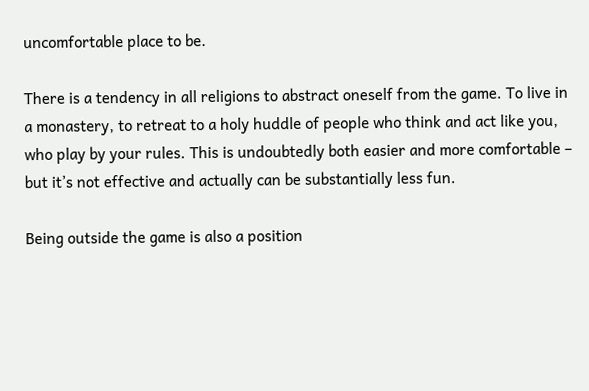uncomfortable place to be.

There is a tendency in all religions to abstract oneself from the game. To live in a monastery, to retreat to a holy huddle of people who think and act like you, who play by your rules. This is undoubtedly both easier and more comfortable – but it’s not effective and actually can be substantially less fun.

Being outside the game is also a position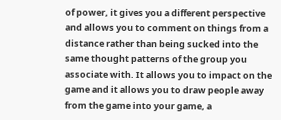of power, it gives you a different perspective and allows you to comment on things from a distance rather than being sucked into the same thought patterns of the group you associate with. It allows you to impact on the game and it allows you to draw people away from the game into your game, a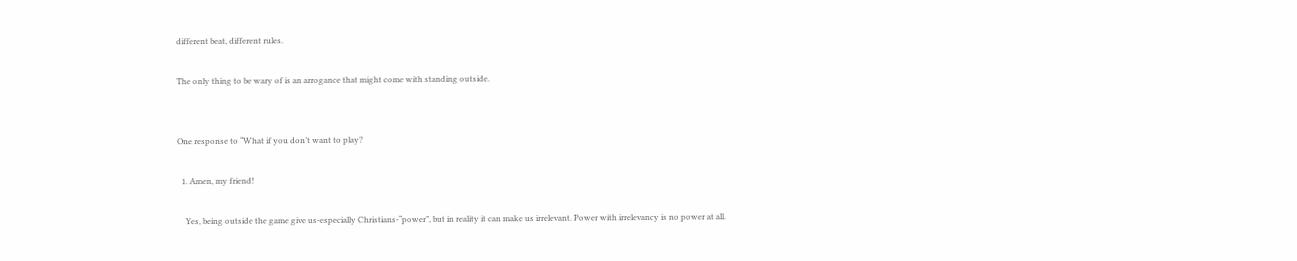different beat, different rules.

The only thing to be wary of is an arrogance that might come with standing outside.


One response to “What if you don’t want to play?

  1. Amen, my friend!

    Yes, being outside the game give us-especially Christians-“power”, but in reality it can make us irrelevant. Power with irrelevancy is no power at all.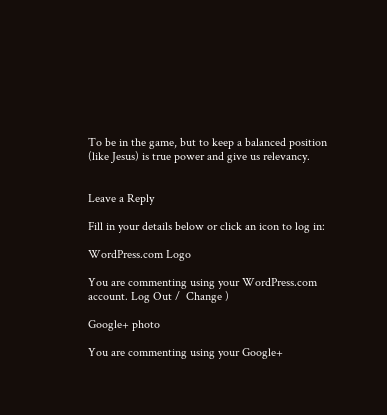To be in the game, but to keep a balanced position (like Jesus) is true power and give us relevancy.


Leave a Reply

Fill in your details below or click an icon to log in:

WordPress.com Logo

You are commenting using your WordPress.com account. Log Out /  Change )

Google+ photo

You are commenting using your Google+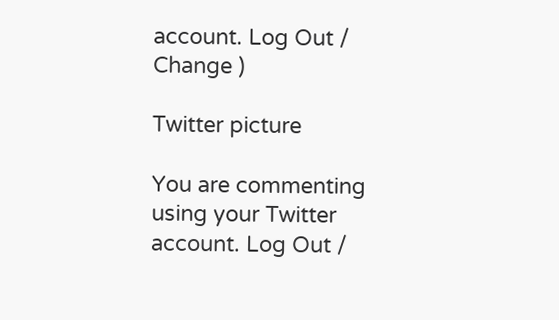account. Log Out /  Change )

Twitter picture

You are commenting using your Twitter account. Log Out /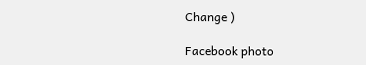Change )

Facebook photo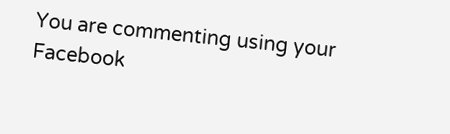You are commenting using your Facebook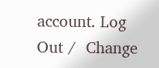account. Log Out /  Change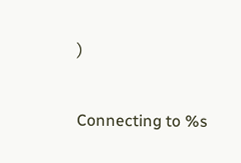)


Connecting to %s